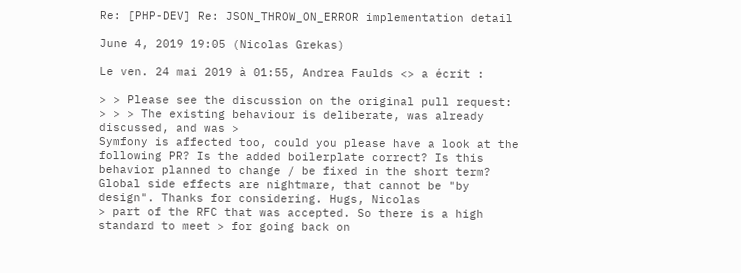Re: [PHP-DEV] Re: JSON_THROW_ON_ERROR implementation detail

June 4, 2019 19:05 (Nicolas Grekas)

Le ven. 24 mai 2019 à 01:55, Andrea Faulds <> a écrit :

> > Please see the discussion on the original pull request: > > > The existing behaviour is deliberate, was already discussed, and was >
Symfony is affected too, could you please have a look at the following PR? Is the added boilerplate correct? Is this behavior planned to change / be fixed in the short term? Global side effects are nightmare, that cannot be "by design". Thanks for considering. Hugs, Nicolas
> part of the RFC that was accepted. So there is a high standard to meet > for going back on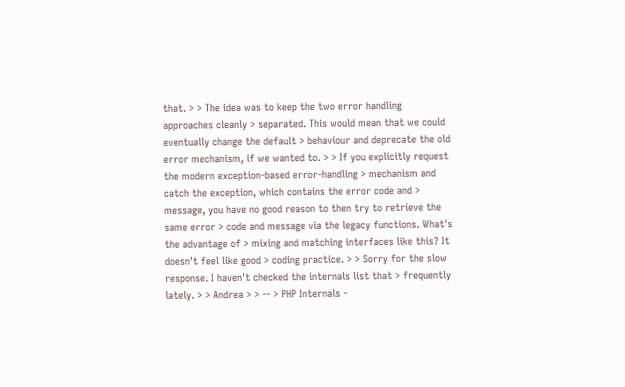that. > > The idea was to keep the two error handling approaches cleanly > separated. This would mean that we could eventually change the default > behaviour and deprecate the old error mechanism, if we wanted to. > > If you explicitly request the modern exception-based error-handling > mechanism and catch the exception, which contains the error code and > message, you have no good reason to then try to retrieve the same error > code and message via the legacy functions. What's the advantage of > mixing and matching interfaces like this? It doesn't feel like good > coding practice. > > Sorry for the slow response. I haven't checked the internals list that > frequently lately. > > Andrea > > -- > PHP Internals -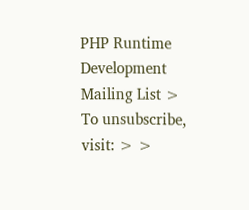PHP Runtime Development Mailing List > To unsubscribe, visit: > >